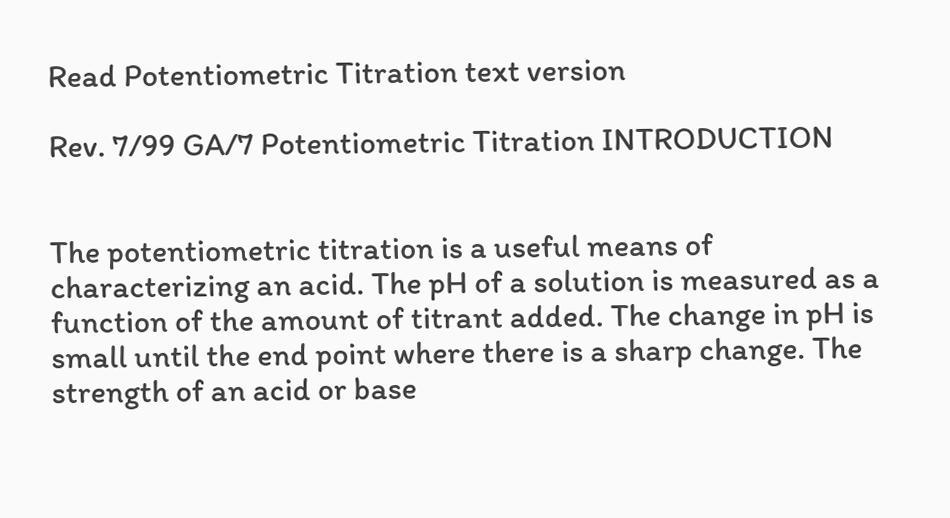Read Potentiometric Titration text version

Rev. 7/99 GA/7 Potentiometric Titration INTRODUCTION


The potentiometric titration is a useful means of characterizing an acid. The pH of a solution is measured as a function of the amount of titrant added. The change in pH is small until the end point where there is a sharp change. The strength of an acid or base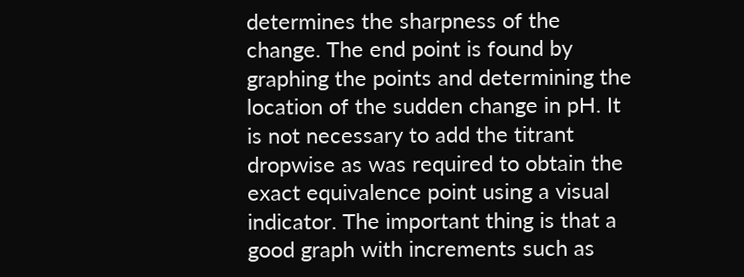determines the sharpness of the change. The end point is found by graphing the points and determining the location of the sudden change in pH. It is not necessary to add the titrant dropwise as was required to obtain the exact equivalence point using a visual indicator. The important thing is that a good graph with increments such as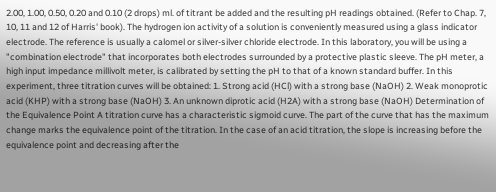2.00, 1.00, 0.50, 0.20 and 0.10 (2 drops) ml. of titrant be added and the resulting pH readings obtained. (Refer to Chap. 7, 10, 11 and 12 of Harris' book). The hydrogen ion activity of a solution is conveniently measured using a glass indicator electrode. The reference is usually a calomel or silver-silver chloride electrode. In this laboratory, you will be using a "combination electrode" that incorporates both electrodes surrounded by a protective plastic sleeve. The pH meter, a high input impedance millivolt meter, is calibrated by setting the pH to that of a known standard buffer. In this experiment, three titration curves will be obtained: 1. Strong acid (HCl) with a strong base (NaOH) 2. Weak monoprotic acid (KHP) with a strong base (NaOH) 3. An unknown diprotic acid (H2A) with a strong base (NaOH) Determination of the Equivalence Point A titration curve has a characteristic sigmoid curve. The part of the curve that has the maximum change marks the equivalence point of the titration. In the case of an acid titration, the slope is increasing before the equivalence point and decreasing after the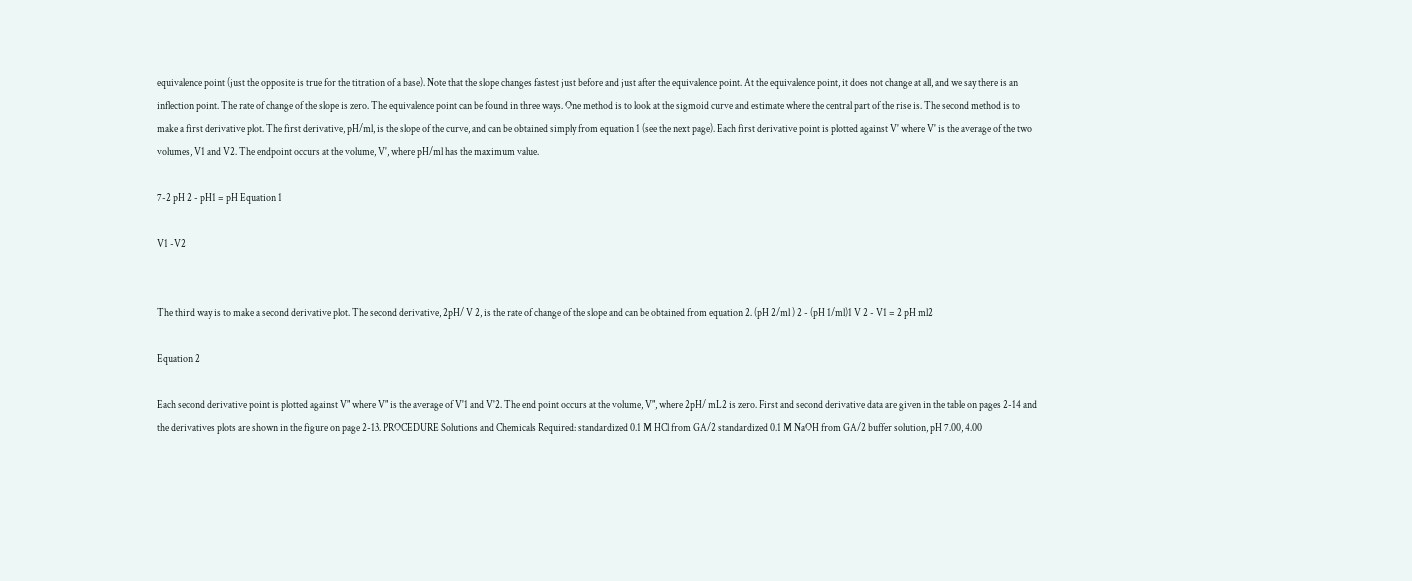equivalence point (just the opposite is true for the titration of a base). Note that the slope changes fastest just before and just after the equivalence point. At the equivalence point, it does not change at all, and we say there is an inflection point. The rate of change of the slope is zero. The equivalence point can be found in three ways. One method is to look at the sigmoid curve and estimate where the central part of the rise is. The second method is to make a first derivative plot. The first derivative, pH/ml, is the slope of the curve, and can be obtained simply from equation 1 (see the next page). Each first derivative point is plotted against V' where V' is the average of the two volumes, V1 and V2. The endpoint occurs at the volume, V', where pH/ml has the maximum value.

7-2 pH 2 - pH1 = pH Equation 1

V1 -V2


The third way is to make a second derivative plot. The second derivative, 2pH/ V 2, is the rate of change of the slope and can be obtained from equation 2. (pH 2/ml ) 2 - (pH 1/ml)1 V 2 - V1 = 2 pH ml2

Equation 2

Each second derivative point is plotted against V" where V" is the average of V'1 and V'2. The end point occurs at the volume, V", where 2pH/ mL2 is zero. First and second derivative data are given in the table on pages 2-14 and the derivatives plots are shown in the figure on page 2-13. PROCEDURE Solutions and Chemicals Required: standardized 0.1 M HCl from GA/2 standardized 0.1 M NaOH from GA/2 buffer solution, pH 7.00, 4.00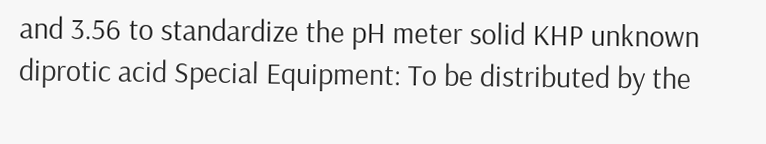and 3.56 to standardize the pH meter solid KHP unknown diprotic acid Special Equipment: To be distributed by the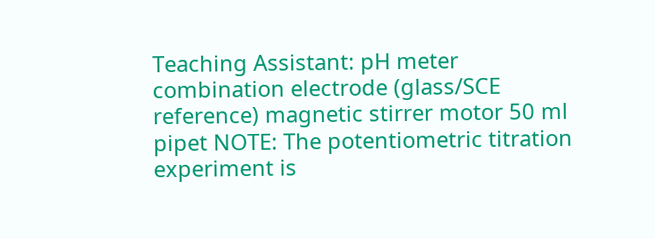Teaching Assistant: pH meter combination electrode (glass/SCE reference) magnetic stirrer motor 50 ml pipet NOTE: The potentiometric titration experiment is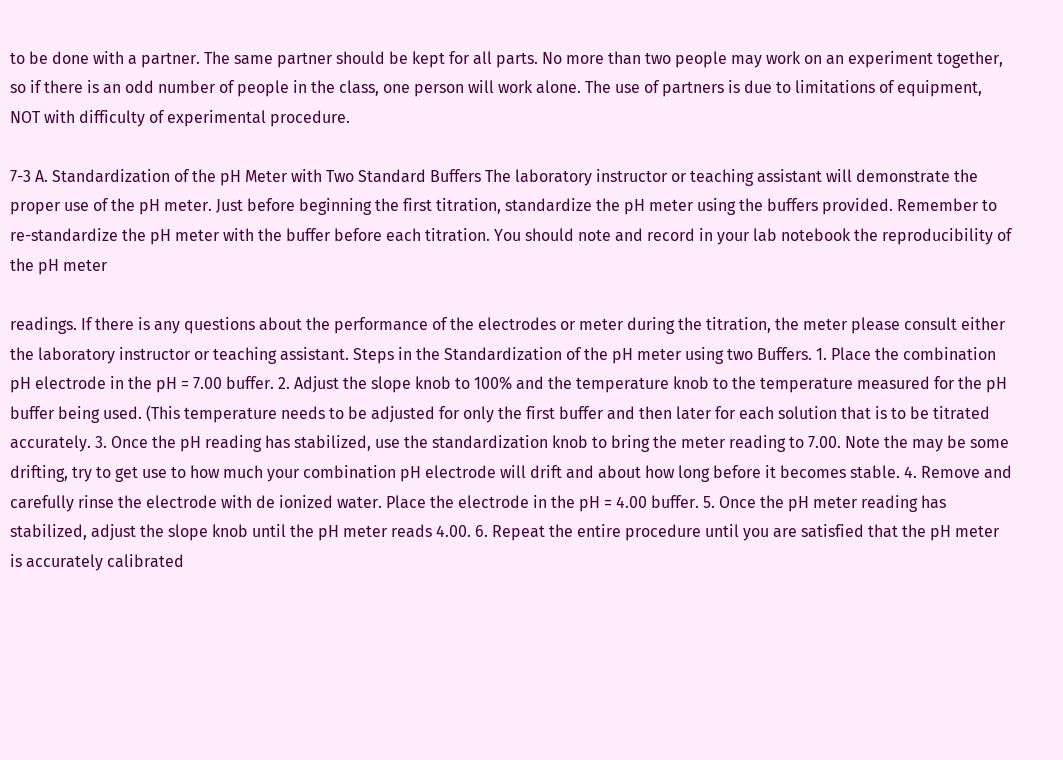to be done with a partner. The same partner should be kept for all parts. No more than two people may work on an experiment together, so if there is an odd number of people in the class, one person will work alone. The use of partners is due to limitations of equipment, NOT with difficulty of experimental procedure.

7-3 A. Standardization of the pH Meter with Two Standard Buffers The laboratory instructor or teaching assistant will demonstrate the proper use of the pH meter. Just before beginning the first titration, standardize the pH meter using the buffers provided. Remember to re-standardize the pH meter with the buffer before each titration. You should note and record in your lab notebook the reproducibility of the pH meter

readings. If there is any questions about the performance of the electrodes or meter during the titration, the meter please consult either the laboratory instructor or teaching assistant. Steps in the Standardization of the pH meter using two Buffers. 1. Place the combination pH electrode in the pH = 7.00 buffer. 2. Adjust the slope knob to 100% and the temperature knob to the temperature measured for the pH buffer being used. (This temperature needs to be adjusted for only the first buffer and then later for each solution that is to be titrated accurately. 3. Once the pH reading has stabilized, use the standardization knob to bring the meter reading to 7.00. Note the may be some drifting, try to get use to how much your combination pH electrode will drift and about how long before it becomes stable. 4. Remove and carefully rinse the electrode with de ionized water. Place the electrode in the pH = 4.00 buffer. 5. Once the pH meter reading has stabilized, adjust the slope knob until the pH meter reads 4.00. 6. Repeat the entire procedure until you are satisfied that the pH meter is accurately calibrated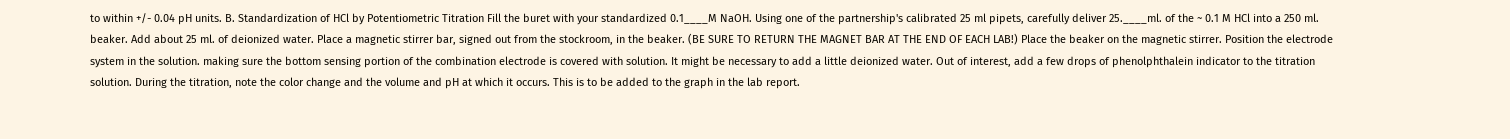to within +/- 0.04 pH units. B. Standardization of HCl by Potentiometric Titration Fill the buret with your standardized 0.1____M NaOH. Using one of the partnership's calibrated 25 ml pipets, carefully deliver 25.____ml. of the ~ 0.1 M HCl into a 250 ml. beaker. Add about 25 ml. of deionized water. Place a magnetic stirrer bar, signed out from the stockroom, in the beaker. (BE SURE TO RETURN THE MAGNET BAR AT THE END OF EACH LAB!) Place the beaker on the magnetic stirrer. Position the electrode system in the solution. making sure the bottom sensing portion of the combination electrode is covered with solution. It might be necessary to add a little deionized water. Out of interest, add a few drops of phenolphthalein indicator to the titration solution. During the titration, note the color change and the volume and pH at which it occurs. This is to be added to the graph in the lab report.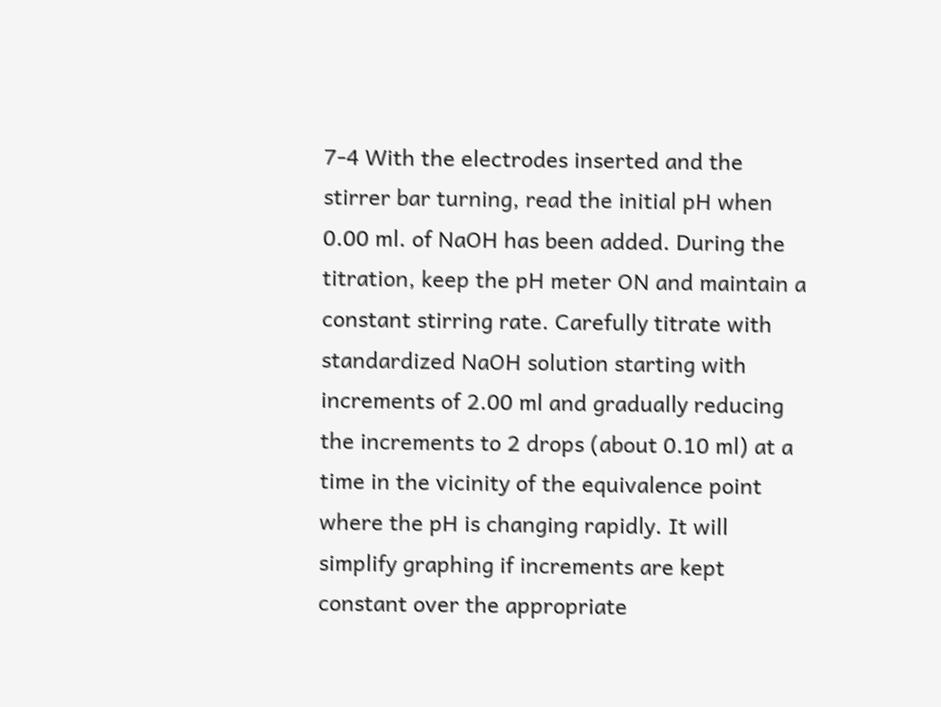7-4 With the electrodes inserted and the stirrer bar turning, read the initial pH when 0.00 ml. of NaOH has been added. During the titration, keep the pH meter ON and maintain a constant stirring rate. Carefully titrate with standardized NaOH solution starting with increments of 2.00 ml and gradually reducing the increments to 2 drops (about 0.10 ml) at a time in the vicinity of the equivalence point where the pH is changing rapidly. It will simplify graphing if increments are kept constant over the appropriate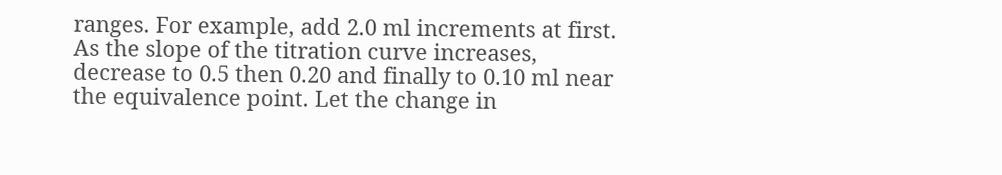ranges. For example, add 2.0 ml increments at first. As the slope of the titration curve increases, decrease to 0.5 then 0.20 and finally to 0.10 ml near the equivalence point. Let the change in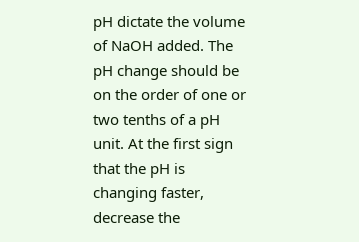pH dictate the volume of NaOH added. The pH change should be on the order of one or two tenths of a pH unit. At the first sign that the pH is changing faster, decrease the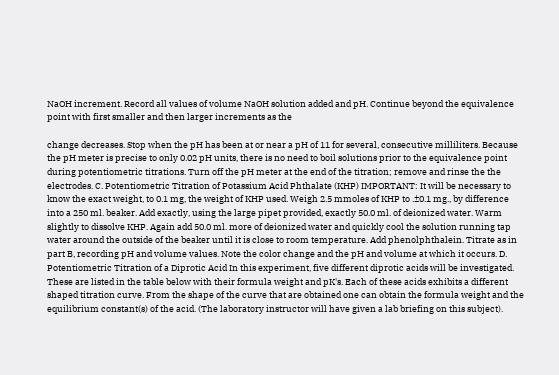NaOH increment. Record all values of volume NaOH solution added and pH. Continue beyond the equivalence point with first smaller and then larger increments as the

change decreases. Stop when the pH has been at or near a pH of 11 for several, consecutive milliliters. Because the pH meter is precise to only 0.02 pH units, there is no need to boil solutions prior to the equivalence point during potentiometric titrations. Turn off the pH meter at the end of the titration; remove and rinse the the electrodes. C. Potentiometric Titration of Potassium Acid Phthalate (KHP) IMPORTANT: It will be necessary to know the exact weight, to 0.1 mg, the weight of KHP used. Weigh 2.5 mmoles of KHP to .±0.1 mg., by difference into a 250 ml. beaker. Add exactly, using the large pipet provided, exactly 50.0 ml. of deionized water. Warm slightly to dissolve KHP. Again add 50.0 ml. more of deionized water and quickly cool the solution running tap water around the outside of the beaker until it is close to room temperature. Add phenolphthalein. Titrate as in part B, recording pH and volume values. Note the color change and the pH and volume at which it occurs. D. Potentiometric Titration of a Diprotic Acid In this experiment, five different diprotic acids will be investigated. These are listed in the table below with their formula weight and pK's. Each of these acids exhibits a different shaped titration curve. From the shape of the curve that are obtained one can obtain the formula weight and the equilibrium constant(s) of the acid. (The laboratory instructor will have given a lab briefing on this subject).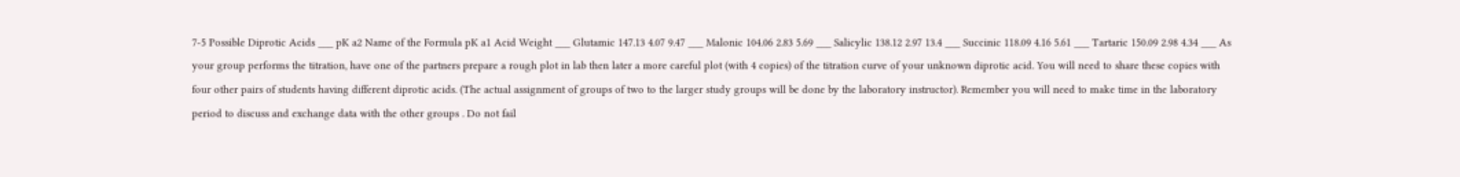7-5 Possible Diprotic Acids ___ pK a2 Name of the Formula pK a1 Acid Weight ___ Glutamic 147.13 4.07 9.47 ___ Malonic 104.06 2.83 5.69 ___ Salicylic 138.12 2.97 13.4 ___ Succinic 118.09 4.16 5.61 ___ Tartaric 150.09 2.98 4.34 ___ As your group performs the titration, have one of the partners prepare a rough plot in lab then later a more careful plot (with 4 copies) of the titration curve of your unknown diprotic acid. You will need to share these copies with four other pairs of students having different diprotic acids. (The actual assignment of groups of two to the larger study groups will be done by the laboratory instructor). Remember you will need to make time in the laboratory period to discuss and exchange data with the other groups . Do not fail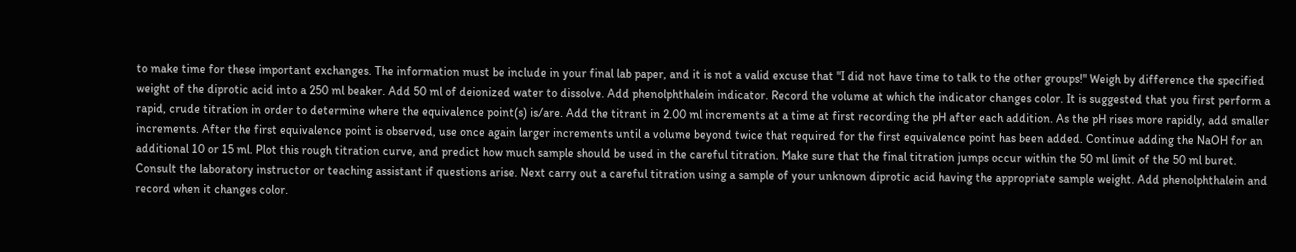to make time for these important exchanges. The information must be include in your final lab paper, and it is not a valid excuse that "I did not have time to talk to the other groups!" Weigh by difference the specified weight of the diprotic acid into a 250 ml beaker. Add 50 ml of deionized water to dissolve. Add phenolphthalein indicator. Record the volume at which the indicator changes color. It is suggested that you first perform a rapid, crude titration in order to determine where the equivalence point(s) is/are. Add the titrant in 2.00 ml increments at a time at first recording the pH after each addition. As the pH rises more rapidly, add smaller increments. After the first equivalence point is observed, use once again larger increments until a volume beyond twice that required for the first equivalence point has been added. Continue adding the NaOH for an additional 10 or 15 ml. Plot this rough titration curve, and predict how much sample should be used in the careful titration. Make sure that the final titration jumps occur within the 50 ml limit of the 50 ml buret. Consult the laboratory instructor or teaching assistant if questions arise. Next carry out a careful titration using a sample of your unknown diprotic acid having the appropriate sample weight. Add phenolphthalein and record when it changes color.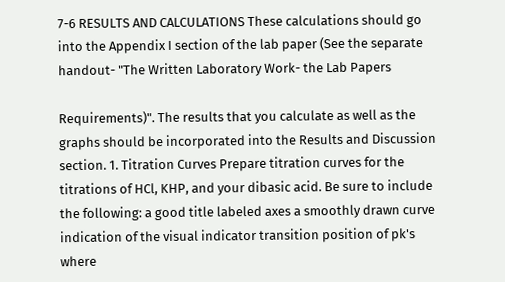7-6 RESULTS AND CALCULATIONS These calculations should go into the Appendix I section of the lab paper (See the separate handout- "The Written Laboratory Work- the Lab Papers

Requirements)". The results that you calculate as well as the graphs should be incorporated into the Results and Discussion section. 1. Titration Curves Prepare titration curves for the titrations of HCl, KHP, and your dibasic acid. Be sure to include the following: a good title labeled axes a smoothly drawn curve indication of the visual indicator transition position of pk's where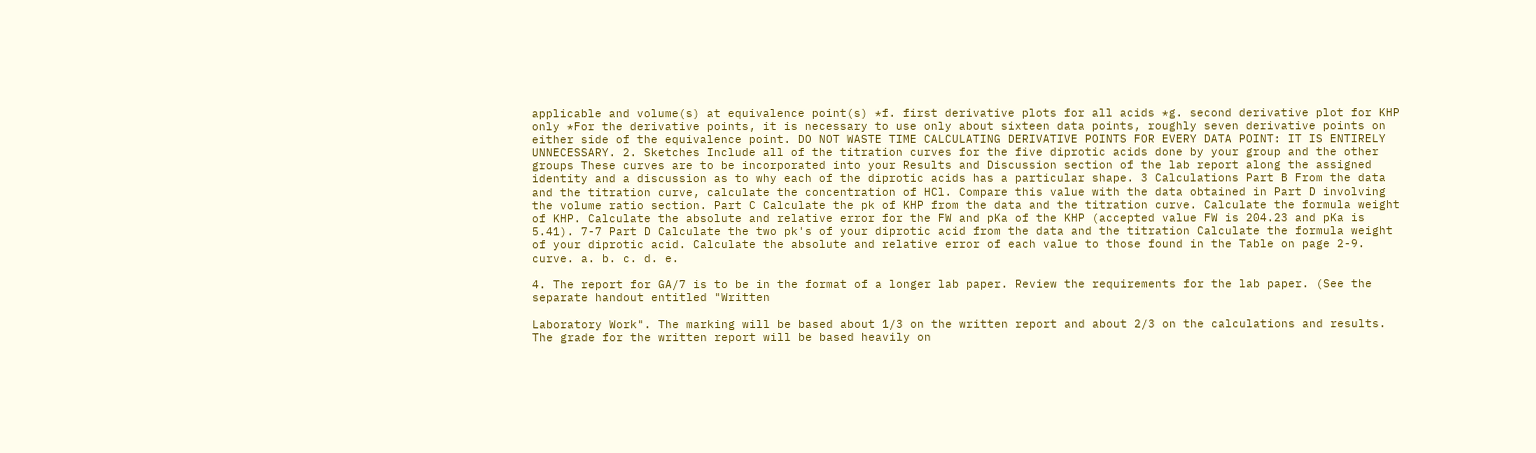applicable and volume(s) at equivalence point(s) *f. first derivative plots for all acids *g. second derivative plot for KHP only *For the derivative points, it is necessary to use only about sixteen data points, roughly seven derivative points on either side of the equivalence point. DO NOT WASTE TIME CALCULATING DERIVATIVE POINTS FOR EVERY DATA POINT: IT IS ENTIRELY UNNECESSARY. 2. Sketches Include all of the titration curves for the five diprotic acids done by your group and the other groups These curves are to be incorporated into your Results and Discussion section of the lab report along the assigned identity and a discussion as to why each of the diprotic acids has a particular shape. 3 Calculations Part B From the data and the titration curve, calculate the concentration of HCl. Compare this value with the data obtained in Part D involving the volume ratio section. Part C Calculate the pk of KHP from the data and the titration curve. Calculate the formula weight of KHP. Calculate the absolute and relative error for the FW and pKa of the KHP (accepted value FW is 204.23 and pKa is 5.41). 7-7 Part D Calculate the two pk's of your diprotic acid from the data and the titration Calculate the formula weight of your diprotic acid. Calculate the absolute and relative error of each value to those found in the Table on page 2-9. curve. a. b. c. d. e.

4. The report for GA/7 is to be in the format of a longer lab paper. Review the requirements for the lab paper. (See the separate handout entitled "Written

Laboratory Work". The marking will be based about 1/3 on the written report and about 2/3 on the calculations and results. The grade for the written report will be based heavily on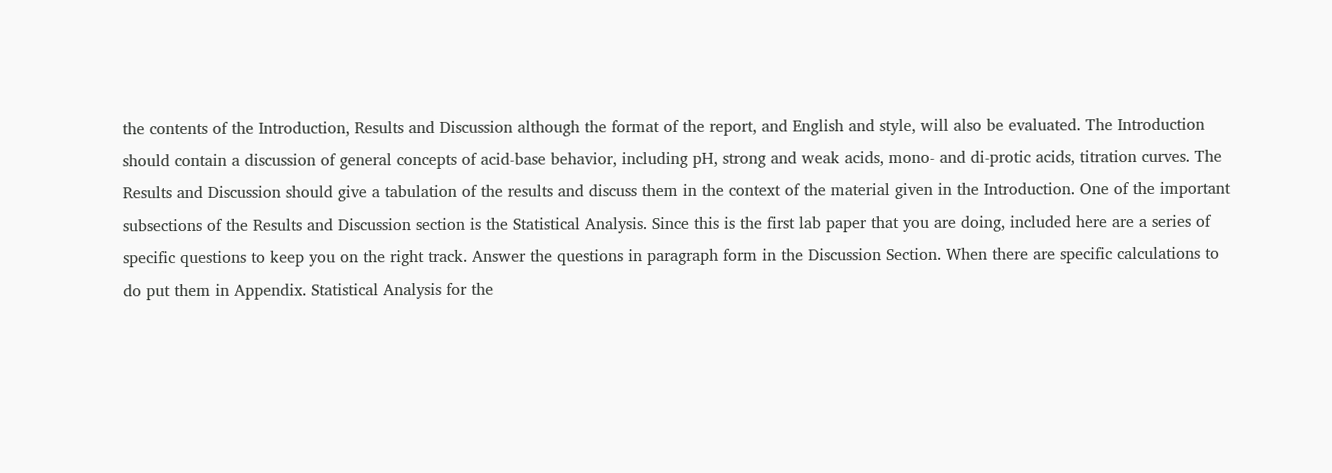the contents of the Introduction, Results and Discussion although the format of the report, and English and style, will also be evaluated. The Introduction should contain a discussion of general concepts of acid-base behavior, including pH, strong and weak acids, mono- and di-protic acids, titration curves. The Results and Discussion should give a tabulation of the results and discuss them in the context of the material given in the Introduction. One of the important subsections of the Results and Discussion section is the Statistical Analysis. Since this is the first lab paper that you are doing, included here are a series of specific questions to keep you on the right track. Answer the questions in paragraph form in the Discussion Section. When there are specific calculations to do put them in Appendix. Statistical Analysis for the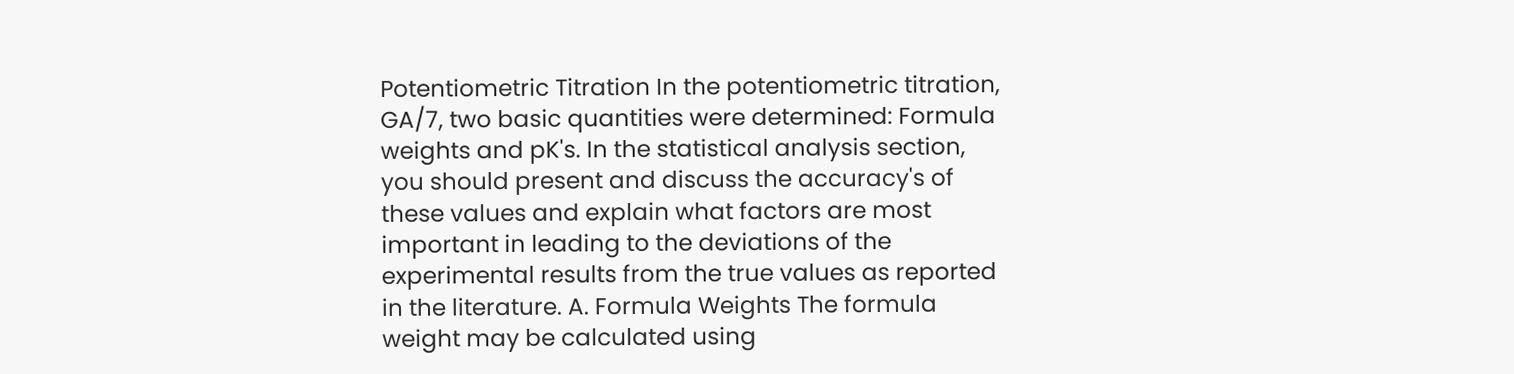Potentiometric Titration In the potentiometric titration, GA/7, two basic quantities were determined: Formula weights and pK's. In the statistical analysis section, you should present and discuss the accuracy's of these values and explain what factors are most important in leading to the deviations of the experimental results from the true values as reported in the literature. A. Formula Weights The formula weight may be calculated using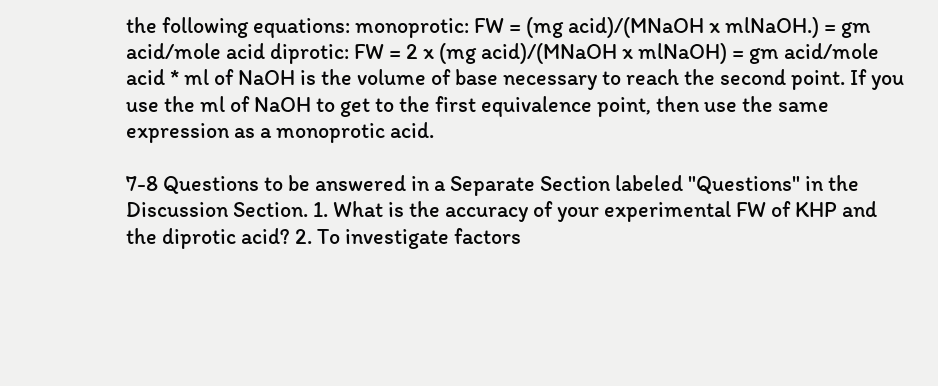the following equations: monoprotic: FW = (mg acid)/(MNaOH x mlNaOH.) = gm acid/mole acid diprotic: FW = 2 x (mg acid)/(MNaOH x mlNaOH) = gm acid/mole acid * ml of NaOH is the volume of base necessary to reach the second point. If you use the ml of NaOH to get to the first equivalence point, then use the same expression as a monoprotic acid.

7-8 Questions to be answered in a Separate Section labeled "Questions" in the Discussion Section. 1. What is the accuracy of your experimental FW of KHP and the diprotic acid? 2. To investigate factors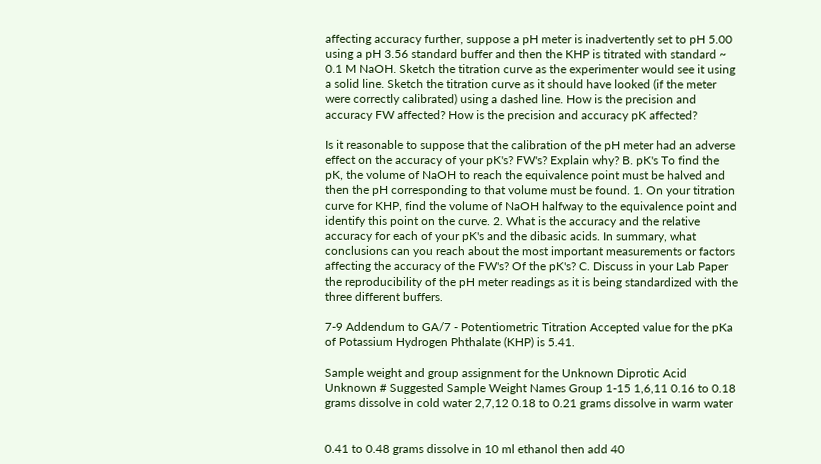affecting accuracy further, suppose a pH meter is inadvertently set to pH 5.00 using a pH 3.56 standard buffer and then the KHP is titrated with standard ~ 0.1 M NaOH. Sketch the titration curve as the experimenter would see it using a solid line. Sketch the titration curve as it should have looked (if the meter were correctly calibrated) using a dashed line. How is the precision and accuracy FW affected? How is the precision and accuracy pK affected?

Is it reasonable to suppose that the calibration of the pH meter had an adverse effect on the accuracy of your pK's? FW's? Explain why? B. pK's To find the pK, the volume of NaOH to reach the equivalence point must be halved and then the pH corresponding to that volume must be found. 1. On your titration curve for KHP, find the volume of NaOH halfway to the equivalence point and identify this point on the curve. 2. What is the accuracy and the relative accuracy for each of your pK's and the dibasic acids. In summary, what conclusions can you reach about the most important measurements or factors affecting the accuracy of the FW's? Of the pK's? C. Discuss in your Lab Paper the reproducibility of the pH meter readings as it is being standardized with the three different buffers.

7-9 Addendum to GA/7 - Potentiometric Titration Accepted value for the pKa of Potassium Hydrogen Phthalate (KHP) is 5.41.

Sample weight and group assignment for the Unknown Diprotic Acid Unknown # Suggested Sample Weight Names Group 1-15 1,6,11 0.16 to 0.18 grams dissolve in cold water 2,7,12 0.18 to 0.21 grams dissolve in warm water


0.41 to 0.48 grams dissolve in 10 ml ethanol then add 40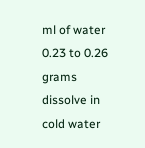ml of water 0.23 to 0.26 grams dissolve in cold water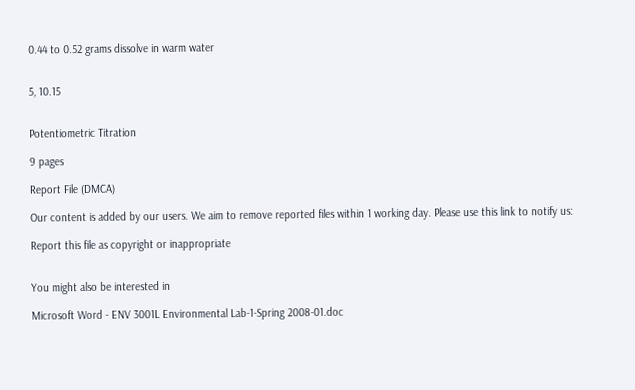0.44 to 0.52 grams dissolve in warm water


5, 10.15


Potentiometric Titration

9 pages

Report File (DMCA)

Our content is added by our users. We aim to remove reported files within 1 working day. Please use this link to notify us:

Report this file as copyright or inappropriate


You might also be interested in

Microsoft Word - ENV 3001L Environmental Lab-1-Spring 2008-01.doc